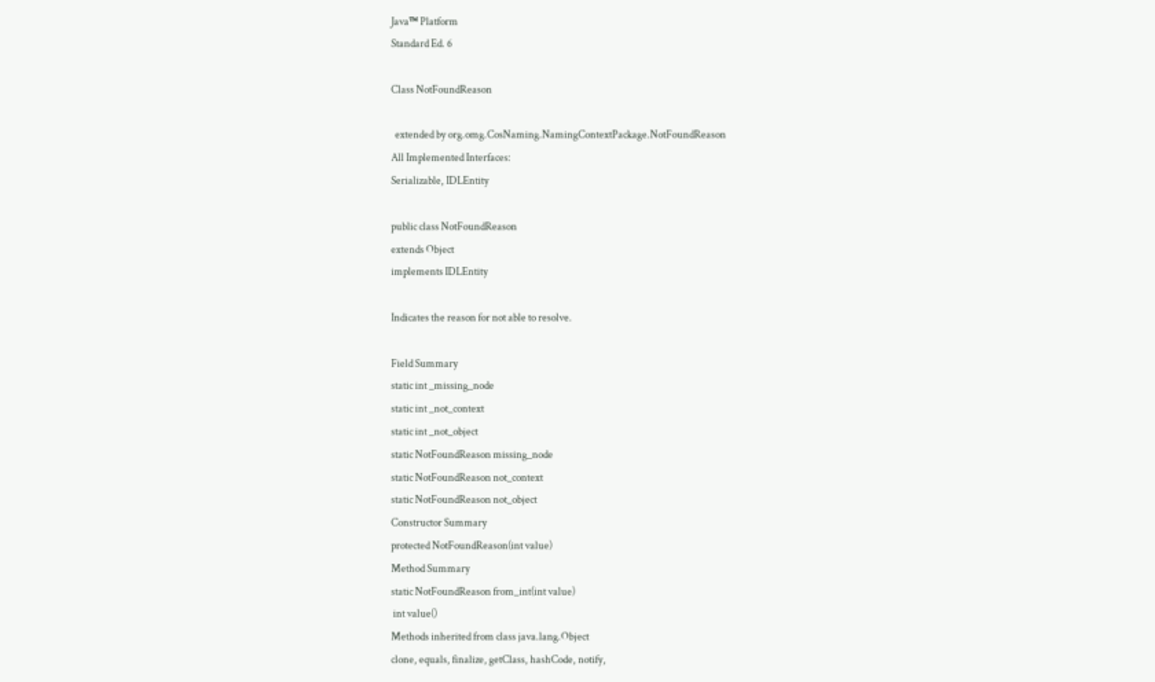Java™ Platform
Standard Ed. 6

Class NotFoundReason

  extended by org.omg.CosNaming.NamingContextPackage.NotFoundReason
All Implemented Interfaces:
Serializable, IDLEntity

public class NotFoundReason
extends Object
implements IDLEntity

Indicates the reason for not able to resolve.

Field Summary
static int _missing_node
static int _not_context
static int _not_object
static NotFoundReason missing_node
static NotFoundReason not_context
static NotFoundReason not_object
Constructor Summary
protected NotFoundReason(int value)
Method Summary
static NotFoundReason from_int(int value)
 int value()
Methods inherited from class java.lang.Object
clone, equals, finalize, getClass, hashCode, notify,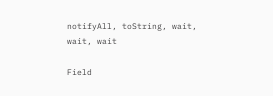notifyAll, toString, wait, wait, wait

Field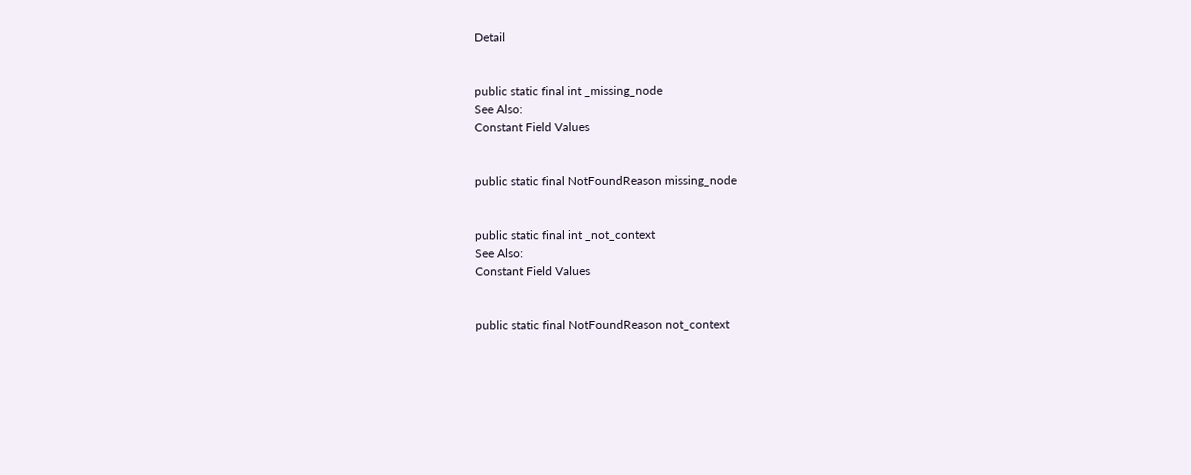Detail


public static final int _missing_node
See Also:
Constant Field Values


public static final NotFoundReason missing_node


public static final int _not_context
See Also:
Constant Field Values


public static final NotFoundReason not_context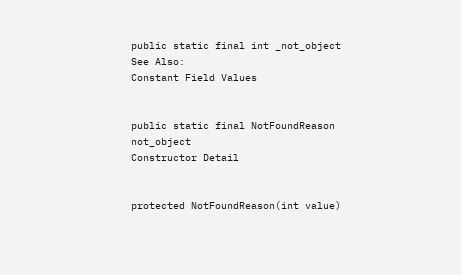public static final int _not_object
See Also:
Constant Field Values


public static final NotFoundReason not_object
Constructor Detail


protected NotFoundReason(int value)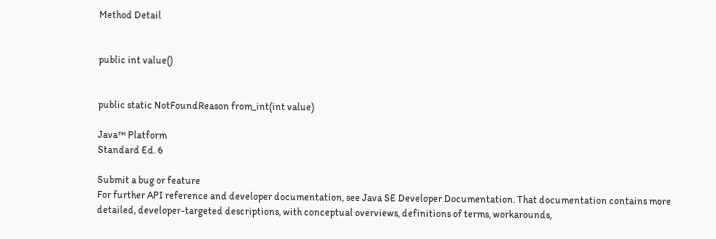Method Detail


public int value()


public static NotFoundReason from_int(int value)

Java™ Platform
Standard Ed. 6

Submit a bug or feature
For further API reference and developer documentation, see Java SE Developer Documentation. That documentation contains more detailed, developer-targeted descriptions, with conceptual overviews, definitions of terms, workarounds,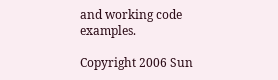and working code examples.

Copyright 2006 Sun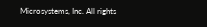Microsystems, Inc. All rights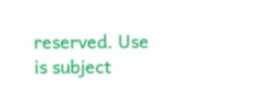reserved. Use is subject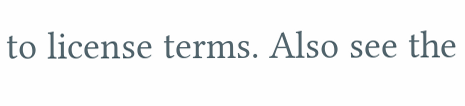to license terms. Also see the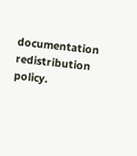documentation redistribution policy.